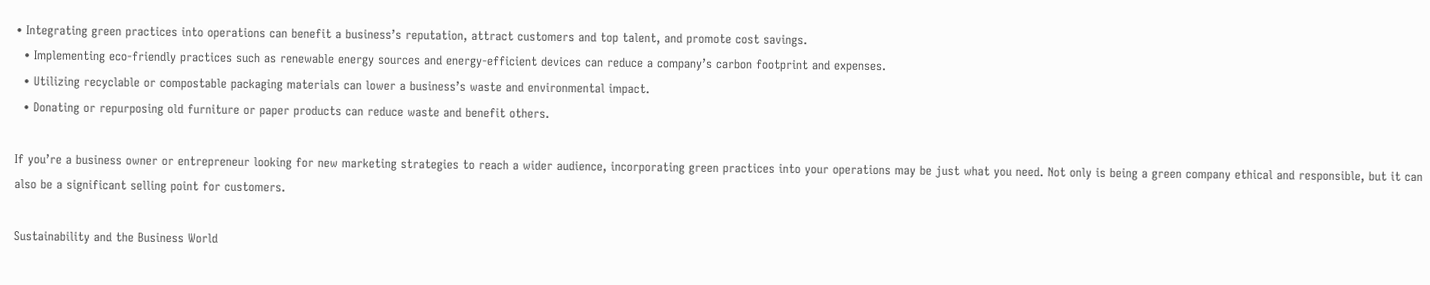• Integrating green practices into operations can benefit a business’s reputation, attract customers and top talent, and promote cost savings.
  • Implementing eco-friendly practices such as renewable energy sources and energy-efficient devices can reduce a company’s carbon footprint and expenses.
  • Utilizing recyclable or compostable packaging materials can lower a business’s waste and environmental impact.
  • Donating or repurposing old furniture or paper products can reduce waste and benefit others.

If you’re a business owner or entrepreneur looking for new marketing strategies to reach a wider audience, incorporating green practices into your operations may be just what you need. Not only is being a green company ethical and responsible, but it can also be a significant selling point for customers.

Sustainability and the Business World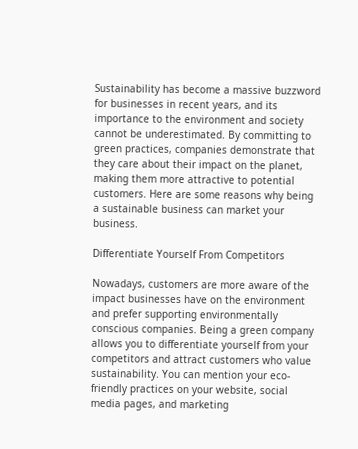Sustainability has become a massive buzzword for businesses in recent years, and its importance to the environment and society cannot be underestimated. By committing to green practices, companies demonstrate that they care about their impact on the planet, making them more attractive to potential customers. Here are some reasons why being a sustainable business can market your business.

Differentiate Yourself From Competitors

Nowadays, customers are more aware of the impact businesses have on the environment and prefer supporting environmentally conscious companies. Being a green company allows you to differentiate yourself from your competitors and attract customers who value sustainability. You can mention your eco-friendly practices on your website, social media pages, and marketing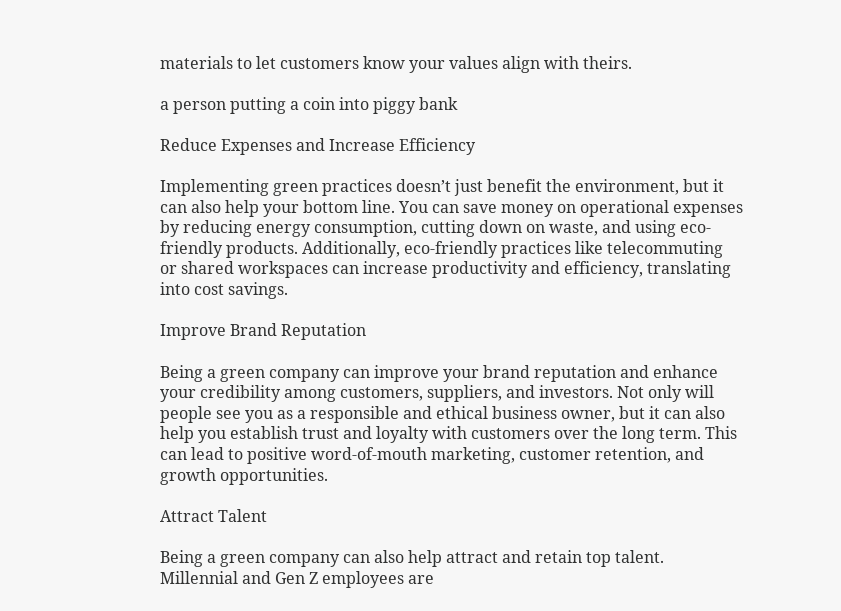materials to let customers know your values align with theirs.

a person putting a coin into piggy bank

Reduce Expenses and Increase Efficiency

Implementing green practices doesn’t just benefit the environment, but it can also help your bottom line. You can save money on operational expenses by reducing energy consumption, cutting down on waste, and using eco-friendly products. Additionally, eco-friendly practices like telecommuting or shared workspaces can increase productivity and efficiency, translating into cost savings.

Improve Brand Reputation

Being a green company can improve your brand reputation and enhance your credibility among customers, suppliers, and investors. Not only will people see you as a responsible and ethical business owner, but it can also help you establish trust and loyalty with customers over the long term. This can lead to positive word-of-mouth marketing, customer retention, and growth opportunities.

Attract Talent

Being a green company can also help attract and retain top talent. Millennial and Gen Z employees are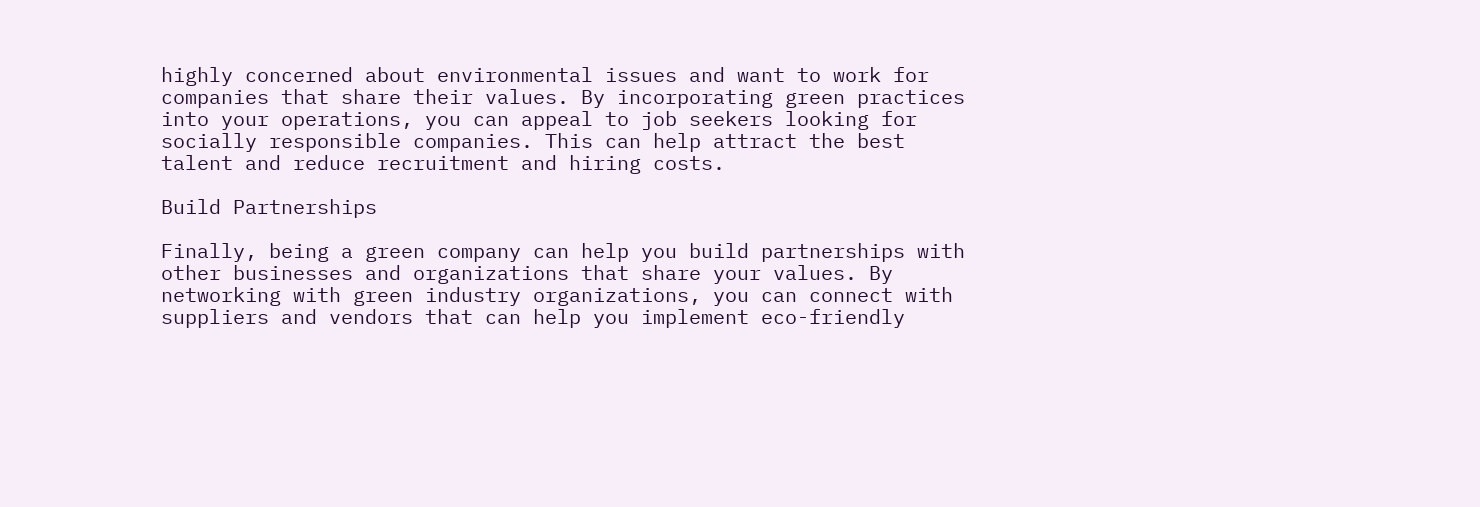highly concerned about environmental issues and want to work for companies that share their values. By incorporating green practices into your operations, you can appeal to job seekers looking for socially responsible companies. This can help attract the best talent and reduce recruitment and hiring costs.

Build Partnerships

Finally, being a green company can help you build partnerships with other businesses and organizations that share your values. By networking with green industry organizations, you can connect with suppliers and vendors that can help you implement eco-friendly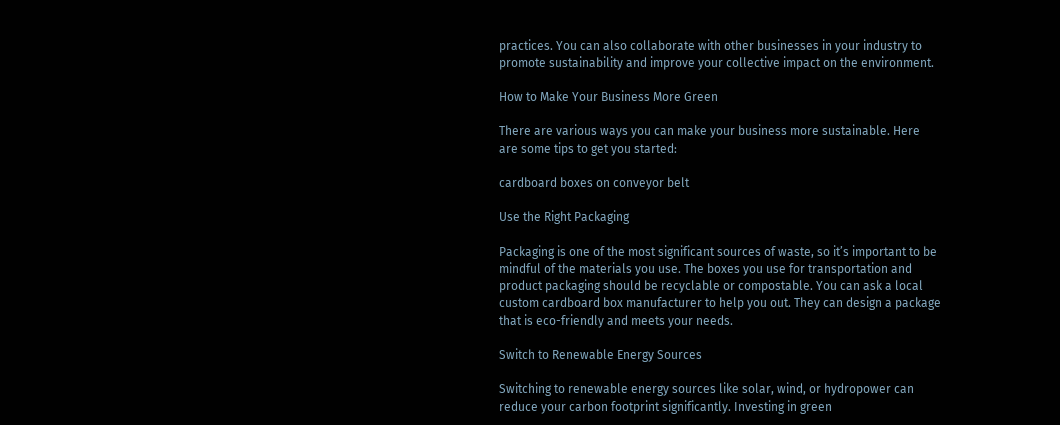practices. You can also collaborate with other businesses in your industry to promote sustainability and improve your collective impact on the environment.

How to Make Your Business More Green

There are various ways you can make your business more sustainable. Here are some tips to get you started:

cardboard boxes on conveyor belt

Use the Right Packaging

Packaging is one of the most significant sources of waste, so it’s important to be mindful of the materials you use. The boxes you use for transportation and product packaging should be recyclable or compostable. You can ask a local custom cardboard box manufacturer to help you out. They can design a package that is eco-friendly and meets your needs.

Switch to Renewable Energy Sources

Switching to renewable energy sources like solar, wind, or hydropower can reduce your carbon footprint significantly. Investing in green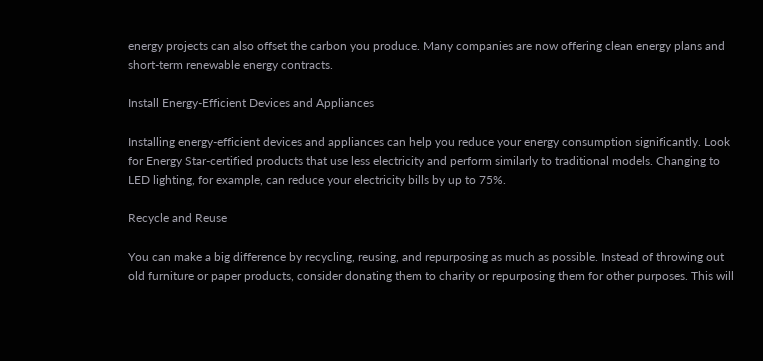energy projects can also offset the carbon you produce. Many companies are now offering clean energy plans and short-term renewable energy contracts.

Install Energy-Efficient Devices and Appliances

Installing energy-efficient devices and appliances can help you reduce your energy consumption significantly. Look for Energy Star-certified products that use less electricity and perform similarly to traditional models. Changing to LED lighting, for example, can reduce your electricity bills by up to 75%.

Recycle and Reuse

You can make a big difference by recycling, reusing, and repurposing as much as possible. Instead of throwing out old furniture or paper products, consider donating them to charity or repurposing them for other purposes. This will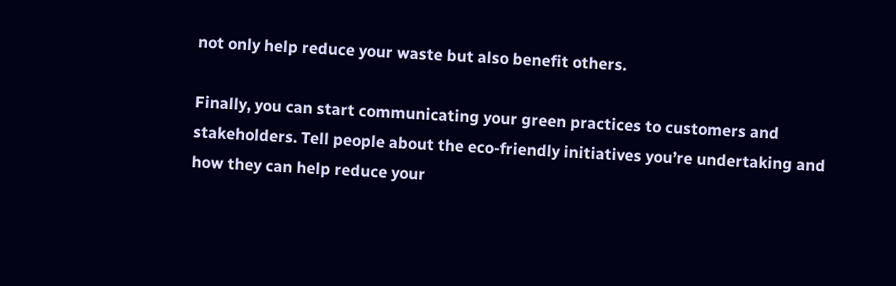not only help reduce your waste but also benefit others.

Finally, you can start communicating your green practices to customers and stakeholders. Tell people about the eco-friendly initiatives you’re undertaking and how they can help reduce your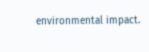environmental impact.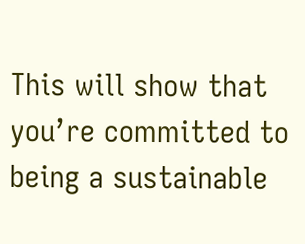This will show that you’re committed to being a sustainable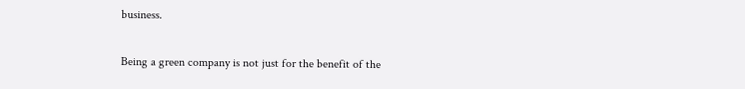business.

Being a green company is not just for the benefit of the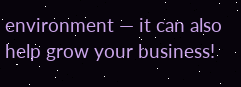environment — it can also help grow your business!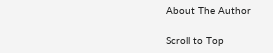About The Author

Scroll to Top